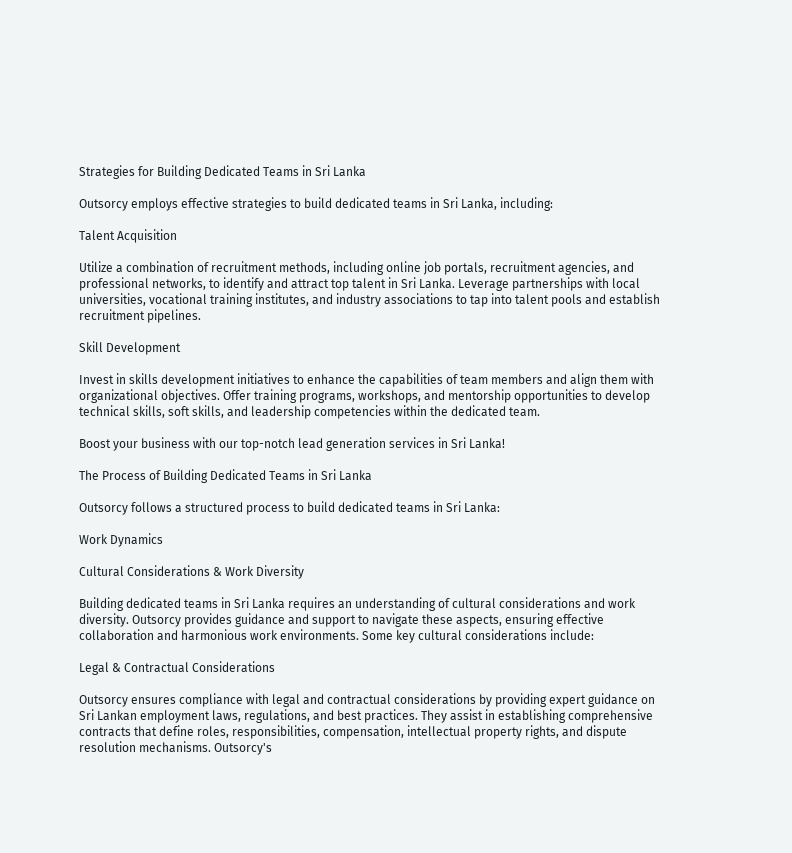Strategies for Building Dedicated Teams in Sri Lanka

Outsorcy employs effective strategies to build dedicated teams in Sri Lanka, including:

Talent Acquisition

Utilize a combination of recruitment methods, including online job portals, recruitment agencies, and professional networks, to identify and attract top talent in Sri Lanka. Leverage partnerships with local universities, vocational training institutes, and industry associations to tap into talent pools and establish recruitment pipelines.

Skill Development

Invest in skills development initiatives to enhance the capabilities of team members and align them with organizational objectives. Offer training programs, workshops, and mentorship opportunities to develop technical skills, soft skills, and leadership competencies within the dedicated team.

Boost your business with our top-notch lead generation services in Sri Lanka!

The Process of Building Dedicated Teams in Sri Lanka

Outsorcy follows a structured process to build dedicated teams in Sri Lanka:

Work Dynamics

Cultural Considerations & Work Diversity

Building dedicated teams in Sri Lanka requires an understanding of cultural considerations and work diversity. Outsorcy provides guidance and support to navigate these aspects, ensuring effective collaboration and harmonious work environments. Some key cultural considerations include:

Legal & Contractual Considerations

Outsorcy ensures compliance with legal and contractual considerations by providing expert guidance on Sri Lankan employment laws, regulations, and best practices. They assist in establishing comprehensive contracts that define roles, responsibilities, compensation, intellectual property rights, and dispute resolution mechanisms. Outsorcy's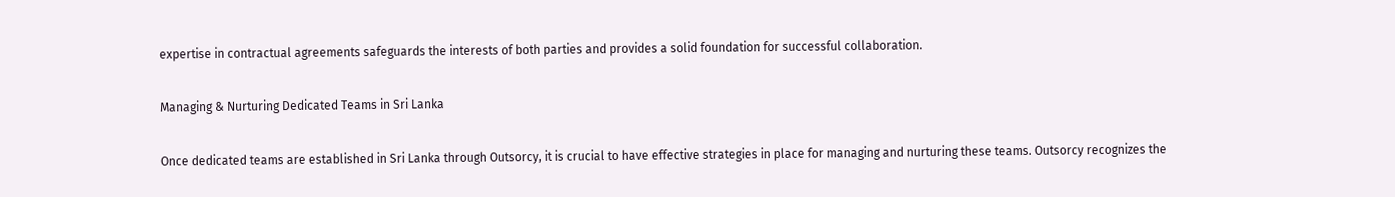expertise in contractual agreements safeguards the interests of both parties and provides a solid foundation for successful collaboration.

Managing & Nurturing Dedicated Teams in Sri Lanka

Once dedicated teams are established in Sri Lanka through Outsorcy, it is crucial to have effective strategies in place for managing and nurturing these teams. Outsorcy recognizes the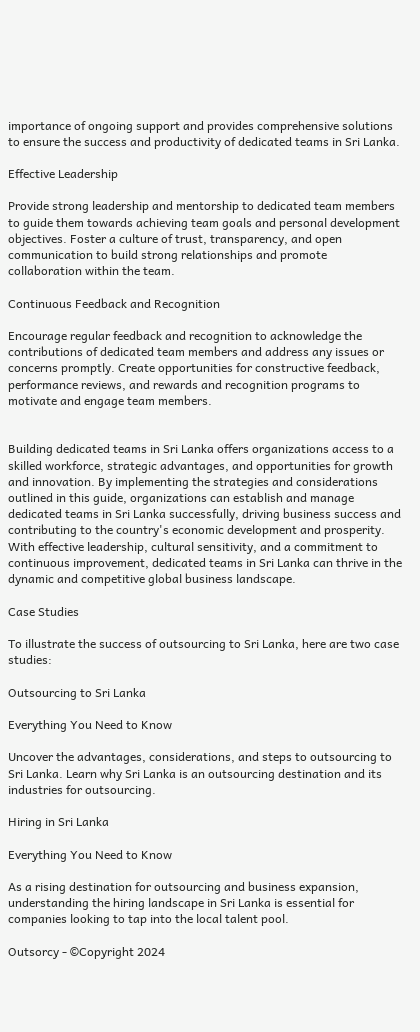importance of ongoing support and provides comprehensive solutions to ensure the success and productivity of dedicated teams in Sri Lanka.

Effective Leadership

Provide strong leadership and mentorship to dedicated team members to guide them towards achieving team goals and personal development objectives. Foster a culture of trust, transparency, and open communication to build strong relationships and promote collaboration within the team.

Continuous Feedback and Recognition

Encourage regular feedback and recognition to acknowledge the contributions of dedicated team members and address any issues or concerns promptly. Create opportunities for constructive feedback, performance reviews, and rewards and recognition programs to motivate and engage team members.


Building dedicated teams in Sri Lanka offers organizations access to a skilled workforce, strategic advantages, and opportunities for growth and innovation. By implementing the strategies and considerations outlined in this guide, organizations can establish and manage dedicated teams in Sri Lanka successfully, driving business success and contributing to the country's economic development and prosperity. With effective leadership, cultural sensitivity, and a commitment to continuous improvement, dedicated teams in Sri Lanka can thrive in the dynamic and competitive global business landscape.

Case Studies

To illustrate the success of outsourcing to Sri Lanka, here are two case studies:

Outsourcing to Sri Lanka

Everything You Need to Know

Uncover the advantages, considerations, and steps to outsourcing to Sri Lanka. Learn why Sri Lanka is an outsourcing destination and its industries for outsourcing.

Hiring in Sri Lanka

Everything You Need to Know

As a rising destination for outsourcing and business expansion, understanding the hiring landscape in Sri Lanka is essential for companies looking to tap into the local talent pool.

Outsorcy - ©Copyright 2024